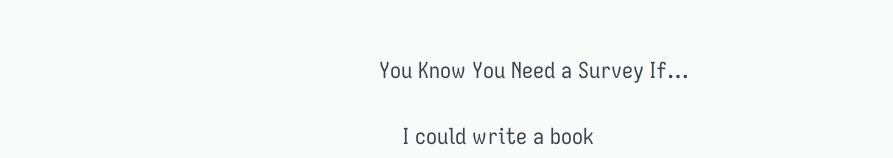You Know You Need a Survey If…

    I could write a book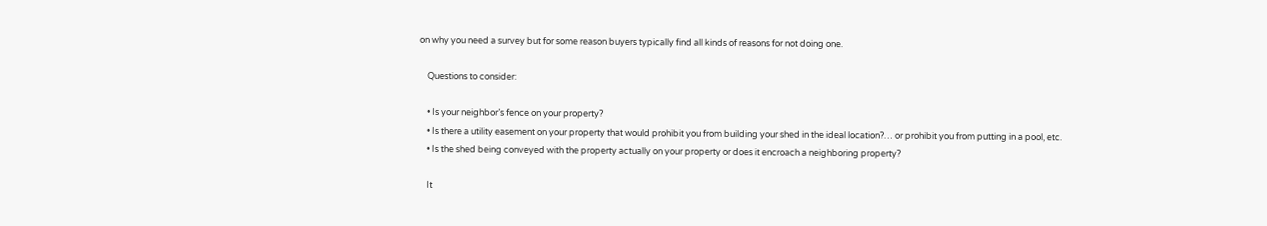on why you need a survey but for some reason buyers typically find all kinds of reasons for not doing one.

    Questions to consider:

    • Is your neighbor’s fence on your property?
    • Is there a utility easement on your property that would prohibit you from building your shed in the ideal location?… or prohibit you from putting in a pool, etc.
    • Is the shed being conveyed with the property actually on your property or does it encroach a neighboring property?

    It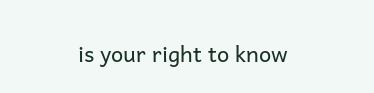is your right to know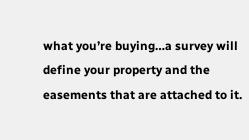what you’re buying…a survey will define your property and the easements that are attached to it.